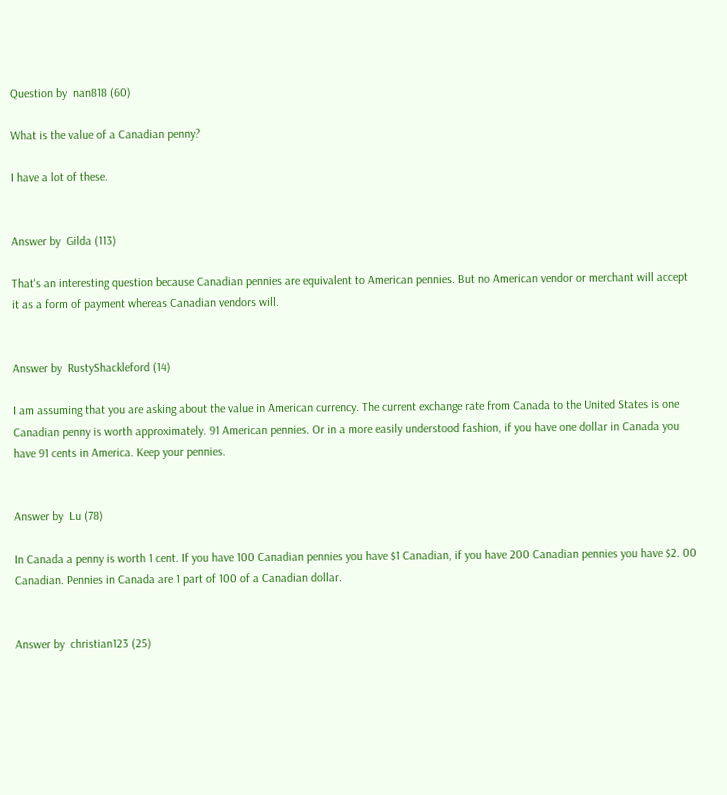Question by  nan818 (60)

What is the value of a Canadian penny?

I have a lot of these.


Answer by  Gilda (113)

That's an interesting question because Canadian pennies are equivalent to American pennies. But no American vendor or merchant will accept it as a form of payment whereas Canadian vendors will.


Answer by  RustyShackleford (14)

I am assuming that you are asking about the value in American currency. The current exchange rate from Canada to the United States is one Canadian penny is worth approximately. 91 American pennies. Or in a more easily understood fashion, if you have one dollar in Canada you have 91 cents in America. Keep your pennies.


Answer by  Lu (78)

In Canada a penny is worth 1 cent. If you have 100 Canadian pennies you have $1 Canadian, if you have 200 Canadian pennies you have $2. 00 Canadian. Pennies in Canada are 1 part of 100 of a Canadian dollar.


Answer by  christian123 (25)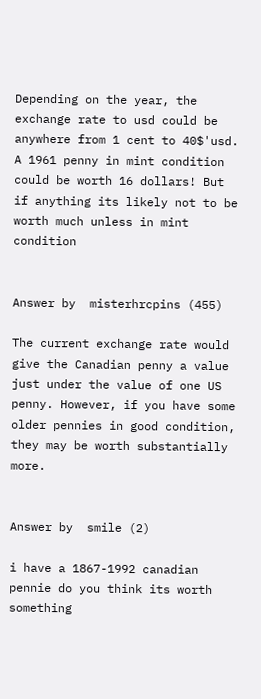Depending on the year, the exchange rate to usd could be anywhere from 1 cent to 40$'usd. A 1961 penny in mint condition could be worth 16 dollars! But if anything its likely not to be worth much unless in mint condition


Answer by  misterhrcpins (455)

The current exchange rate would give the Canadian penny a value just under the value of one US penny. However, if you have some older pennies in good condition, they may be worth substantially more.


Answer by  smile (2)

i have a 1867-1992 canadian pennie do you think its worth something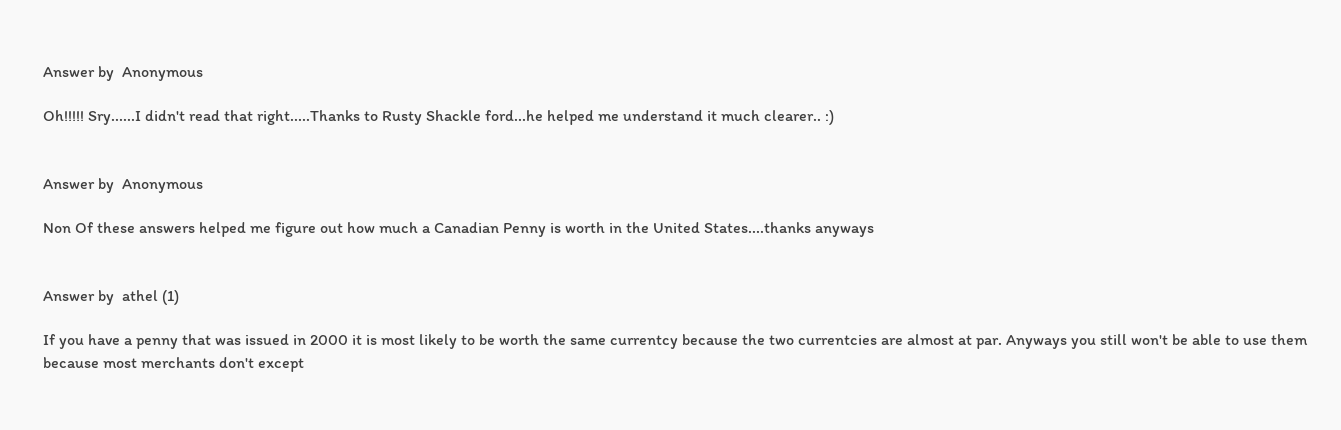Answer by  Anonymous

Oh!!!!! Sry......I didn't read that right.....Thanks to Rusty Shackle ford...he helped me understand it much clearer.. :)


Answer by  Anonymous

Non Of these answers helped me figure out how much a Canadian Penny is worth in the United States....thanks anyways


Answer by  athel (1)

If you have a penny that was issued in 2000 it is most likely to be worth the same currentcy because the two currentcies are almost at par. Anyways you still won't be able to use them because most merchants don't except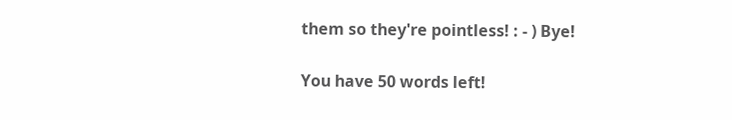them so they're pointless! : - ) Bye!

You have 50 words left!